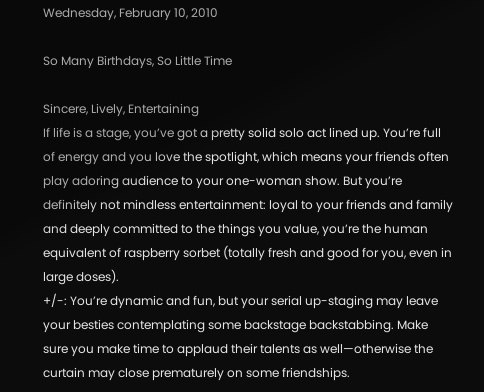Wednesday, February 10, 2010

So Many Birthdays, So Little Time

Sincere, Lively, Entertaining
If life is a stage, you’ve got a pretty solid solo act lined up. You’re full of energy and you love the spotlight, which means your friends often play adoring audience to your one-woman show. But you’re definitely not mindless entertainment: loyal to your friends and family and deeply committed to the things you value, you’re the human equivalent of raspberry sorbet (totally fresh and good for you, even in large doses).
+/-: You’re dynamic and fun, but your serial up-staging may leave your besties contemplating some backstage backstabbing. Make sure you make time to applaud their talents as well—otherwise the curtain may close prematurely on some friendships.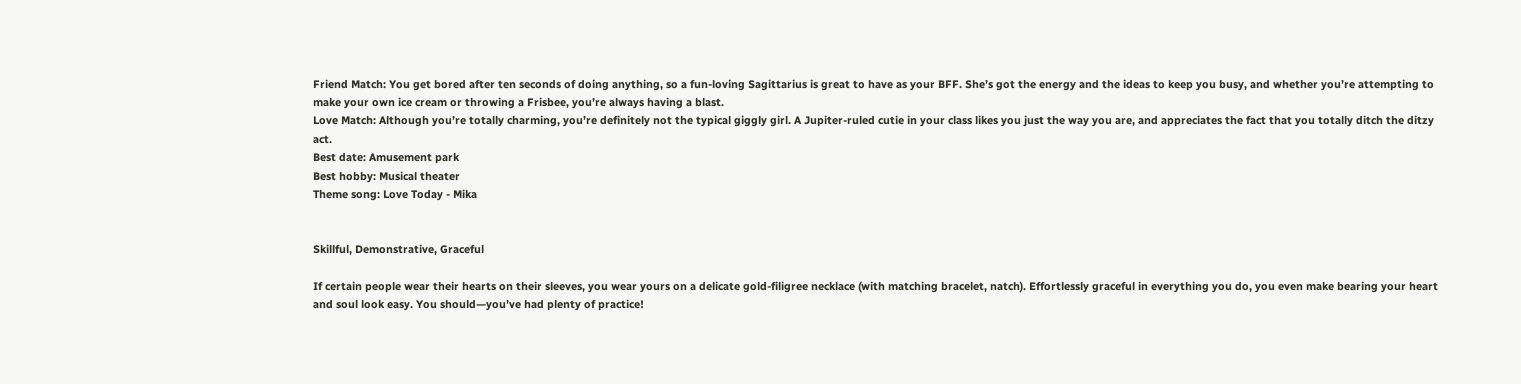Friend Match: You get bored after ten seconds of doing anything, so a fun-loving Sagittarius is great to have as your BFF. She’s got the energy and the ideas to keep you busy, and whether you’re attempting to make your own ice cream or throwing a Frisbee, you’re always having a blast.
Love Match: Although you’re totally charming, you’re definitely not the typical giggly girl. A Jupiter-ruled cutie in your class likes you just the way you are, and appreciates the fact that you totally ditch the ditzy act.
Best date: Amusement park
Best hobby: Musical theater
Theme song: Love Today - Mika


Skillful, Demonstrative, Graceful

If certain people wear their hearts on their sleeves, you wear yours on a delicate gold-filigree necklace (with matching bracelet, natch). Effortlessly graceful in everything you do, you even make bearing your heart and soul look easy. You should—you’ve had plenty of practice!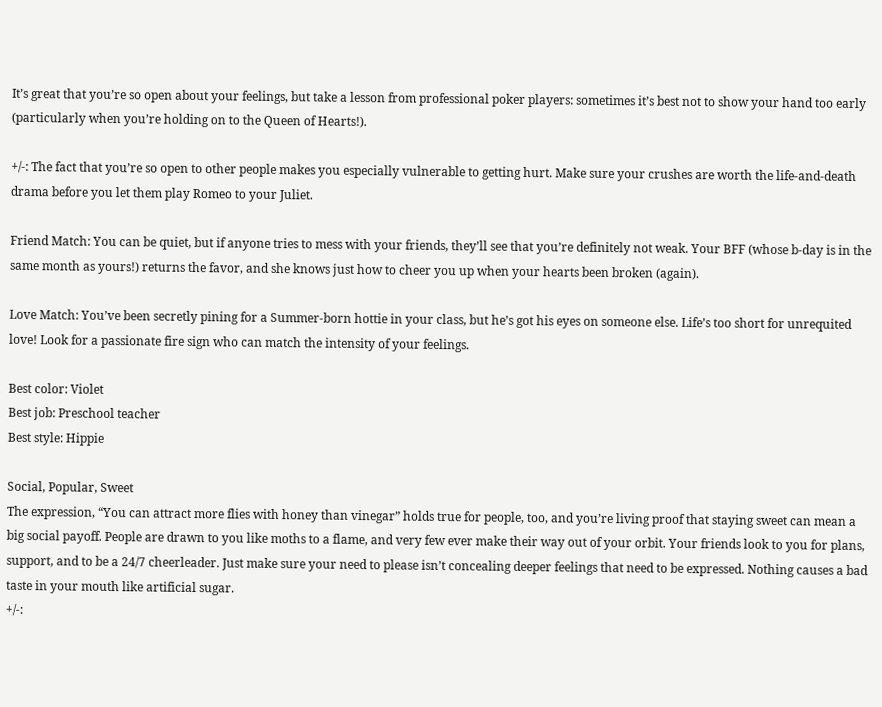It’s great that you’re so open about your feelings, but take a lesson from professional poker players: sometimes it’s best not to show your hand too early (particularly when you’re holding on to the Queen of Hearts!).

+/-: The fact that you’re so open to other people makes you especially vulnerable to getting hurt. Make sure your crushes are worth the life-and-death drama before you let them play Romeo to your Juliet.

Friend Match: You can be quiet, but if anyone tries to mess with your friends, they’ll see that you’re definitely not weak. Your BFF (whose b-day is in the same month as yours!) returns the favor, and she knows just how to cheer you up when your hearts been broken (again).

Love Match: You’ve been secretly pining for a Summer-born hottie in your class, but he’s got his eyes on someone else. Life’s too short for unrequited love! Look for a passionate fire sign who can match the intensity of your feelings.

Best color: Violet
Best job: Preschool teacher
Best style: Hippie

Social, Popular, Sweet
The expression, “You can attract more flies with honey than vinegar” holds true for people, too, and you’re living proof that staying sweet can mean a big social payoff. People are drawn to you like moths to a flame, and very few ever make their way out of your orbit. Your friends look to you for plans, support, and to be a 24/7 cheerleader. Just make sure your need to please isn’t concealing deeper feelings that need to be expressed. Nothing causes a bad taste in your mouth like artificial sugar.
+/-: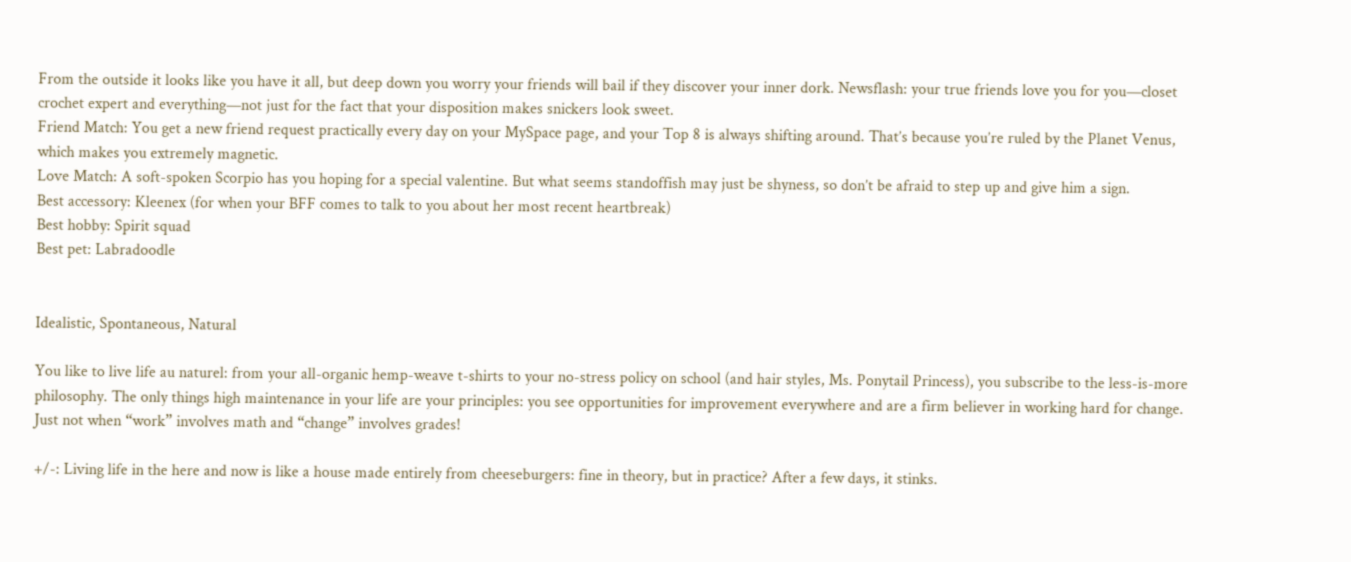From the outside it looks like you have it all, but deep down you worry your friends will bail if they discover your inner dork. Newsflash: your true friends love you for you—closet crochet expert and everything—not just for the fact that your disposition makes snickers look sweet.
Friend Match: You get a new friend request practically every day on your MySpace page, and your Top 8 is always shifting around. That’s because you’re ruled by the Planet Venus, which makes you extremely magnetic.
Love Match: A soft-spoken Scorpio has you hoping for a special valentine. But what seems standoffish may just be shyness, so don’t be afraid to step up and give him a sign.
Best accessory: Kleenex (for when your BFF comes to talk to you about her most recent heartbreak)
Best hobby: Spirit squad
Best pet: Labradoodle


Idealistic, Spontaneous, Natural

You like to live life au naturel: from your all-organic hemp-weave t-shirts to your no-stress policy on school (and hair styles, Ms. Ponytail Princess), you subscribe to the less-is-more philosophy. The only things high maintenance in your life are your principles: you see opportunities for improvement everywhere and are a firm believer in working hard for change. Just not when “work” involves math and “change” involves grades!

+/-: Living life in the here and now is like a house made entirely from cheeseburgers: fine in theory, but in practice? After a few days, it stinks.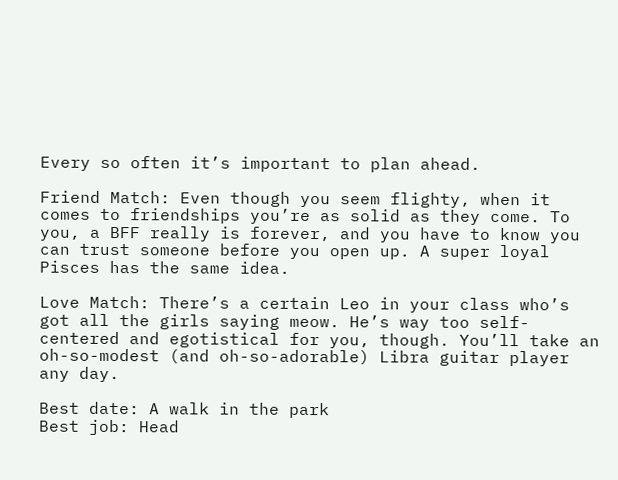Every so often it’s important to plan ahead.

Friend Match: Even though you seem flighty, when it comes to friendships you’re as solid as they come. To you, a BFF really is forever, and you have to know you can trust someone before you open up. A super loyal Pisces has the same idea.

Love Match: There’s a certain Leo in your class who’s got all the girls saying meow. He’s way too self-centered and egotistical for you, though. You’ll take an oh-so-modest (and oh-so-adorable) Libra guitar player any day.

Best date: A walk in the park
Best job: Head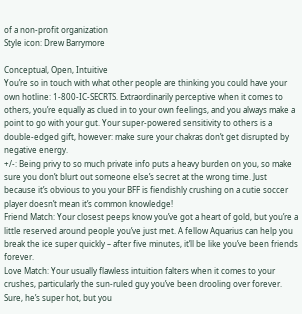of a non-profit organization
Style icon: Drew Barrymore

Conceptual, Open, Intuitive
You’re so in touch with what other people are thinking you could have your own hotline: 1-800-IC-SECRTS. Extraordinarily perceptive when it comes to others, you’re equally as clued in to your own feelings, and you always make a point to go with your gut. Your super-powered sensitivity to others is a double-edged gift, however: make sure your chakras don’t get disrupted by negative energy.
+/-: Being privy to so much private info puts a heavy burden on you, so make sure you don’t blurt out someone else’s secret at the wrong time. Just because it’s obvious to you your BFF is fiendishly crushing on a cutie soccer player doesn’t mean it’s common knowledge!
Friend Match: Your closest peeps know you’ve got a heart of gold, but you’re a little reserved around people you’ve just met. A fellow Aquarius can help you break the ice super quickly – after five minutes, it’ll be like you’ve been friends forever.
Love Match: Your usually flawless intuition falters when it comes to your crushes, particularly the sun-ruled guy you’ve been drooling over forever. Sure, he’s super hot, but you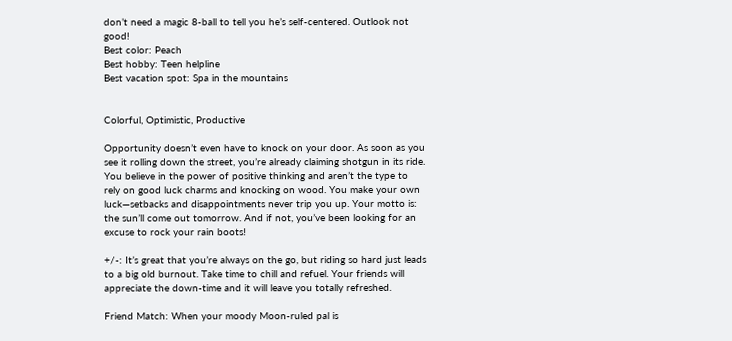don’t need a magic 8-ball to tell you he’s self-centered. Outlook not good!
Best color: Peach
Best hobby: Teen helpline
Best vacation spot: Spa in the mountains


Colorful, Optimistic, Productive

Opportunity doesn’t even have to knock on your door. As soon as you see it rolling down the street, you’re already claiming shotgun in its ride. You believe in the power of positive thinking and aren’t the type to rely on good luck charms and knocking on wood. You make your own luck—setbacks and disappointments never trip you up. Your motto is: the sun’ll come out tomorrow. And if not, you’ve been looking for an excuse to rock your rain boots!

+/-: It’s great that you’re always on the go, but riding so hard just leads to a big old burnout. Take time to chill and refuel. Your friends will appreciate the down-time and it will leave you totally refreshed.

Friend Match: When your moody Moon-ruled pal is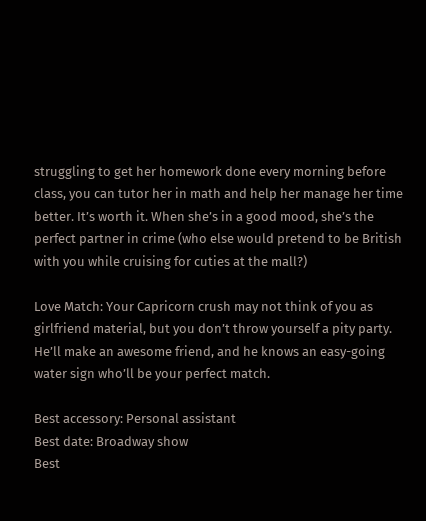struggling to get her homework done every morning before class, you can tutor her in math and help her manage her time better. It’s worth it. When she’s in a good mood, she’s the perfect partner in crime (who else would pretend to be British with you while cruising for cuties at the mall?)

Love Match: Your Capricorn crush may not think of you as girlfriend material, but you don’t throw yourself a pity party. He’ll make an awesome friend, and he knows an easy-going water sign who’ll be your perfect match.

Best accessory: Personal assistant
Best date: Broadway show
Best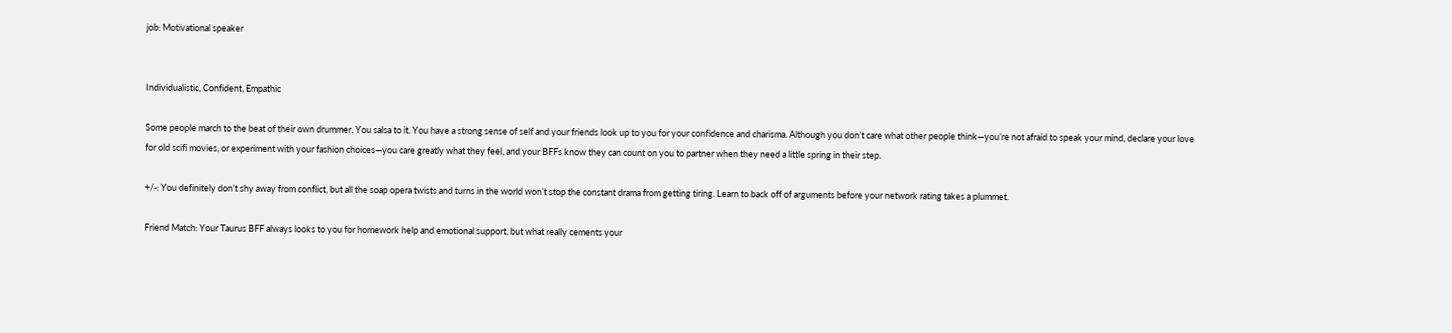job: Motivational speaker


Individualistic, Confident, Empathic

Some people march to the beat of their own drummer. You salsa to it. You have a strong sense of self and your friends look up to you for your confidence and charisma. Although you don’t care what other people think—you’re not afraid to speak your mind, declare your love for old scifi movies, or experiment with your fashion choices—you care greatly what they feel, and your BFFs know they can count on you to partner when they need a little spring in their step.

+/-: You definitely don’t shy away from conflict, but all the soap opera twists and turns in the world won’t stop the constant drama from getting tiring. Learn to back off of arguments before your network rating takes a plummet.

Friend Match: Your Taurus BFF always looks to you for homework help and emotional support, but what really cements your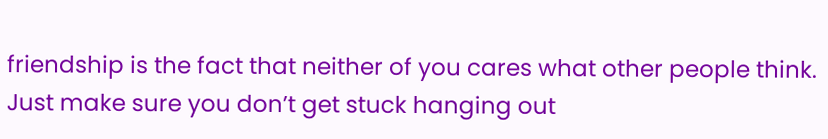friendship is the fact that neither of you cares what other people think. Just make sure you don’t get stuck hanging out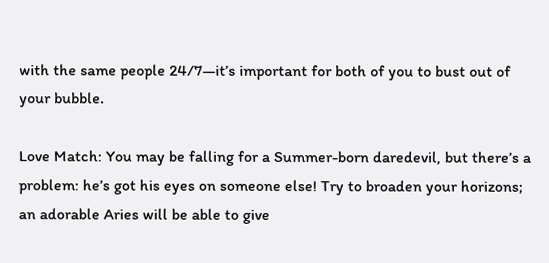with the same people 24/7—it’s important for both of you to bust out of your bubble.

Love Match: You may be falling for a Summer-born daredevil, but there’s a problem: he’s got his eyes on someone else! Try to broaden your horizons; an adorable Aries will be able to give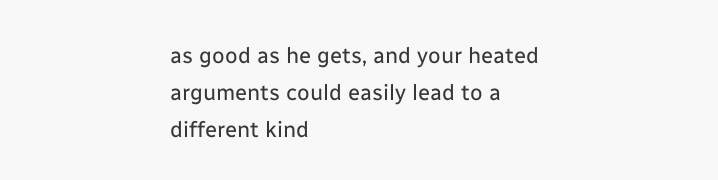as good as he gets, and your heated arguments could easily lead to a different kind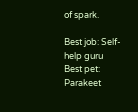of spark.

Best job: Self-help guru
Best pet: Parakeet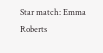Star match: Emma Roberts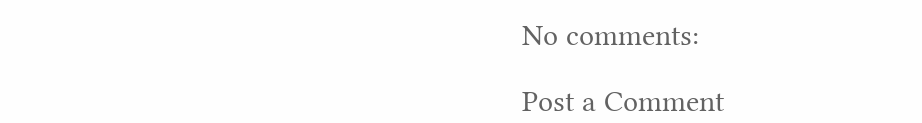No comments:

Post a Comment